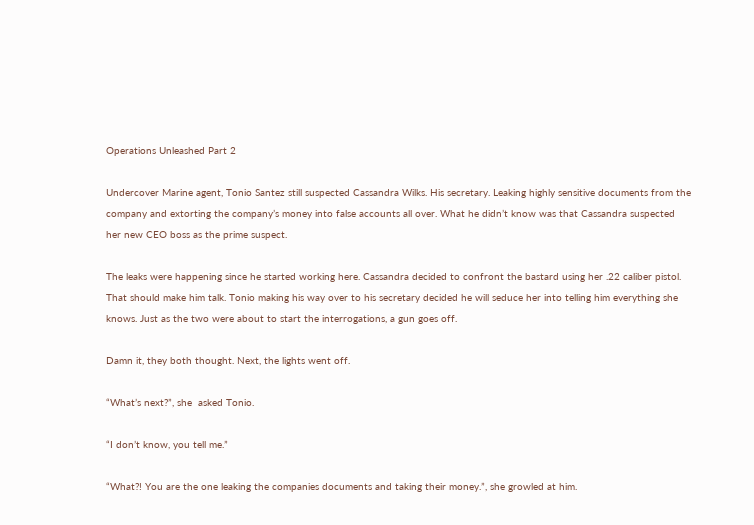Operations Unleashed Part 2

Undercover Marine agent, Tonio Santez still suspected Cassandra Wilks. His secretary. Leaking highly sensitive documents from the company and extorting the company’s money into false accounts all over. What he didn’t know was that Cassandra suspected her new CEO boss as the prime suspect.

The leaks were happening since he started working here. Cassandra decided to confront the bastard using her .22 caliber pistol. That should make him talk. Tonio making his way over to his secretary decided he will seduce her into telling him everything she knows. Just as the two were about to start the interrogations, a gun goes off.

Damn it, they both thought. Next, the lights went off.

“What’s next?”, she  asked Tonio.

“I don’t know, you tell me.”

“What?! You are the one leaking the companies documents and taking their money.”, she growled at him.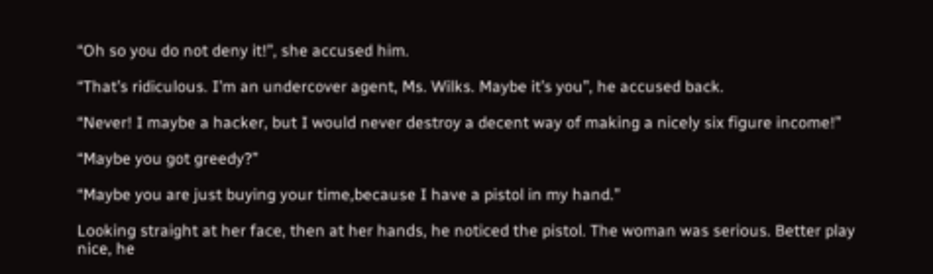“Oh so you do not deny it!”, she accused him.

“That’s ridiculous. I’m an undercover agent, Ms. Wilks. Maybe it’s you”, he accused back.

“Never! I maybe a hacker, but I would never destroy a decent way of making a nicely six figure income!”

“Maybe you got greedy?”

“Maybe you are just buying your time,because I have a pistol in my hand.”

Looking straight at her face, then at her hands, he noticed the pistol. The woman was serious. Better play nice, he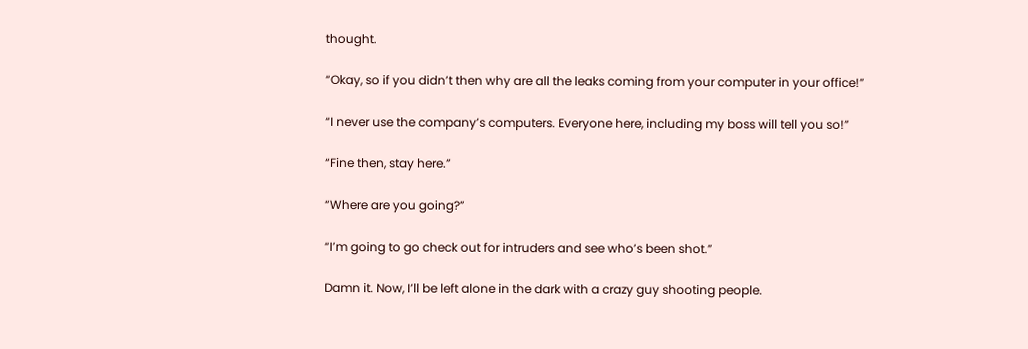thought.

“Okay, so if you didn’t then why are all the leaks coming from your computer in your office!”

“I never use the company’s computers. Everyone here, including my boss will tell you so!”

“Fine then, stay here.”

“Where are you going?”

“I’m going to go check out for intruders and see who’s been shot.”

Damn it. Now, I’ll be left alone in the dark with a crazy guy shooting people.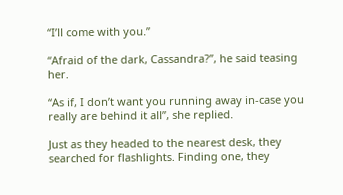“I’ll come with you.”

“Afraid of the dark, Cassandra?”, he said teasing her.

“As if, I don’t want you running away in-case you really are behind it all”, she replied.

Just as they headed to the nearest desk, they searched for flashlights. Finding one, they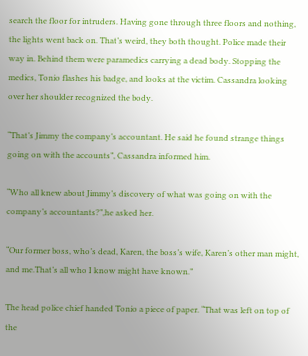search the floor for intruders. Having gone through three floors and nothing, the lights went back on. That’s weird, they both thought. Police made their way in. Behind them were paramedics carrying a dead body. Stopping the medics, Tonio flashes his badge, and looks at the victim. Cassandra looking over her shoulder recognized the body.

“That’s Jimmy the company’s accountant. He said he found strange things going on with the accounts”, Cassandra informed him.

“Who all knew about Jimmy’s discovery of what was going on with the company’s accountants?”,he asked her.

“Our former boss, who’s dead, Karen, the boss’s wife, Karen’s other man might, and me.That’s all who I know might have known.”

The head police chief handed Tonio a piece of paper. “That was left on top of the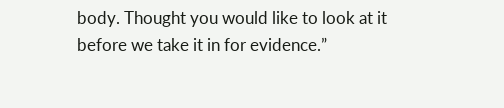body. Thought you would like to look at it before we take it in for evidence.”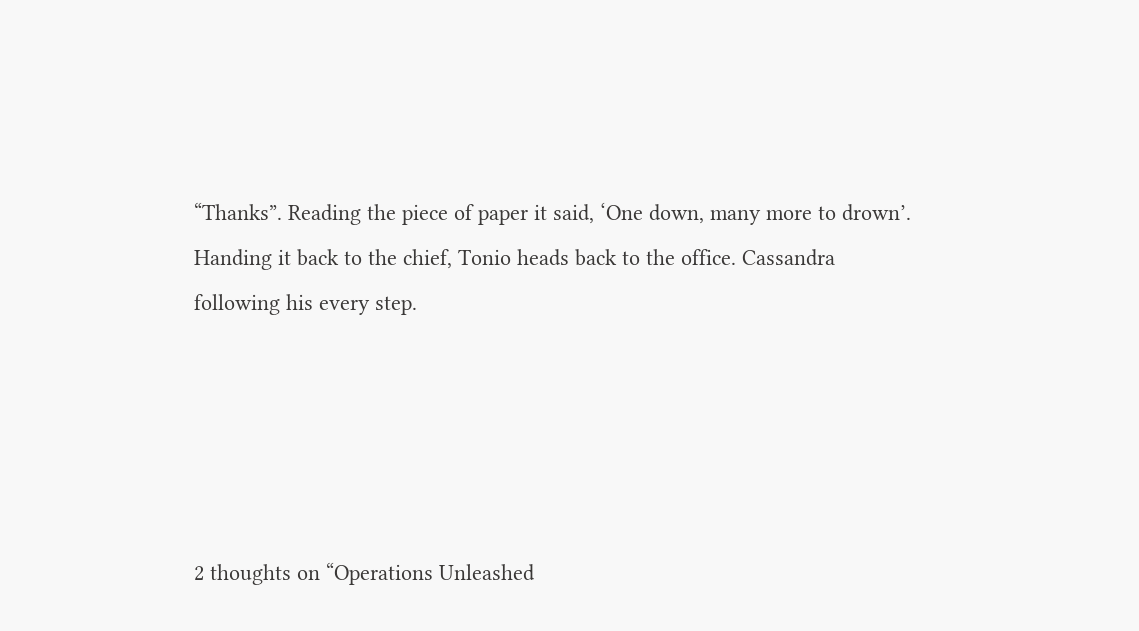“Thanks”. Reading the piece of paper it said, ‘One down, many more to drown’. Handing it back to the chief, Tonio heads back to the office. Cassandra following his every step.





2 thoughts on “Operations Unleashed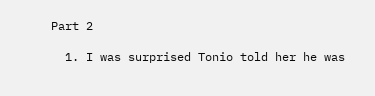Part 2

  1. I was surprised Tonio told her he was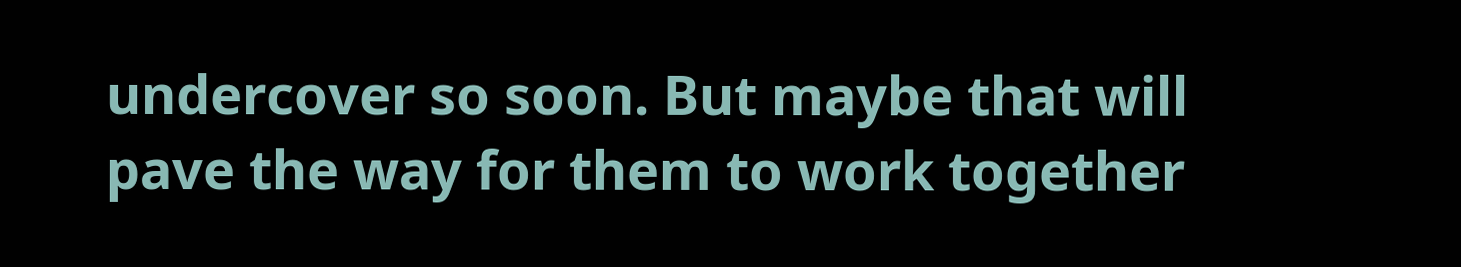undercover so soon. But maybe that will pave the way for them to work together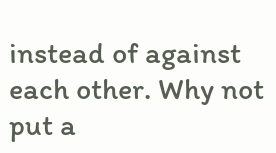instead of against each other. Why not put a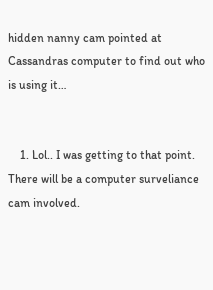hidden nanny cam pointed at Cassandras computer to find out who is using it…


    1. Lol.. I was getting to that point. There will be a computer surveliance cam involved.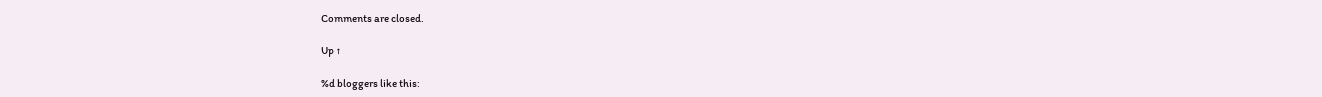Comments are closed.

Up ↑

%d bloggers like this: